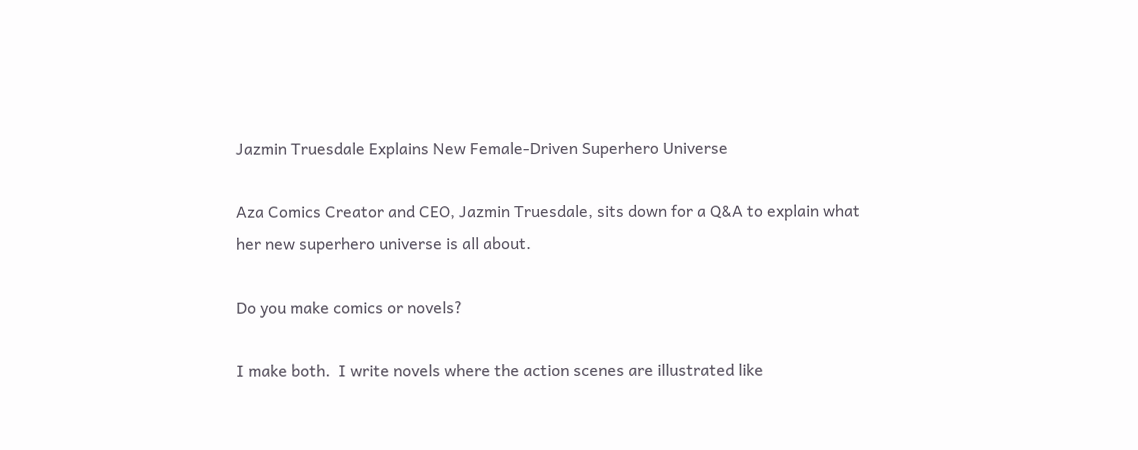Jazmin Truesdale Explains New Female-Driven Superhero Universe

Aza Comics Creator and CEO, Jazmin Truesdale, sits down for a Q&A to explain what her new superhero universe is all about.

Do you make comics or novels?

I make both.  I write novels where the action scenes are illustrated like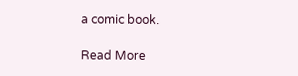a comic book.

Read More